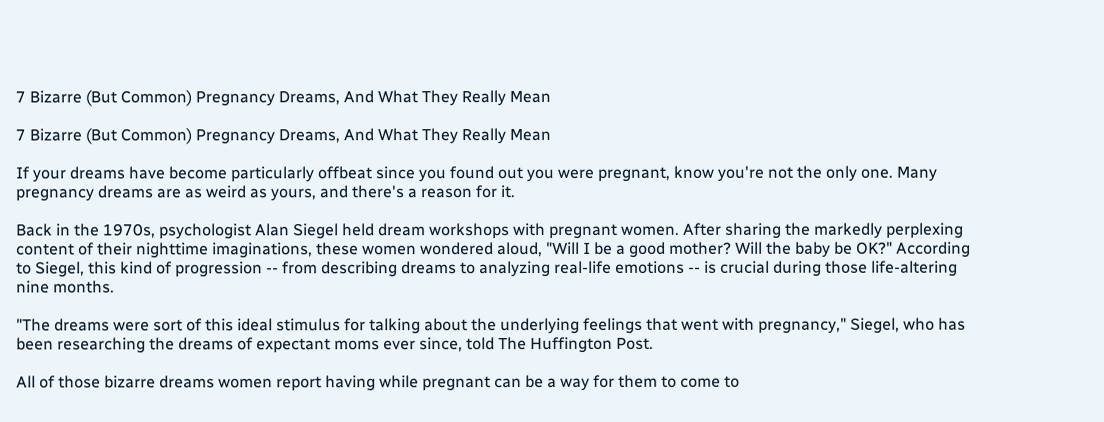7 Bizarre (But Common) Pregnancy Dreams, And What They Really Mean

7 Bizarre (But Common) Pregnancy Dreams, And What They Really Mean

If your dreams have become particularly offbeat since you found out you were pregnant, know you're not the only one. Many pregnancy dreams are as weird as yours, and there's a reason for it.

Back in the 1970s, psychologist Alan Siegel held dream workshops with pregnant women. After sharing the markedly perplexing content of their nighttime imaginations, these women wondered aloud, "Will I be a good mother? Will the baby be OK?" According to Siegel, this kind of progression -- from describing dreams to analyzing real-life emotions -- is crucial during those life-altering nine months.

"The dreams were sort of this ideal stimulus for talking about the underlying feelings that went with pregnancy," Siegel, who has been researching the dreams of expectant moms ever since, told The Huffington Post.

All of those bizarre dreams women report having while pregnant can be a way for them to come to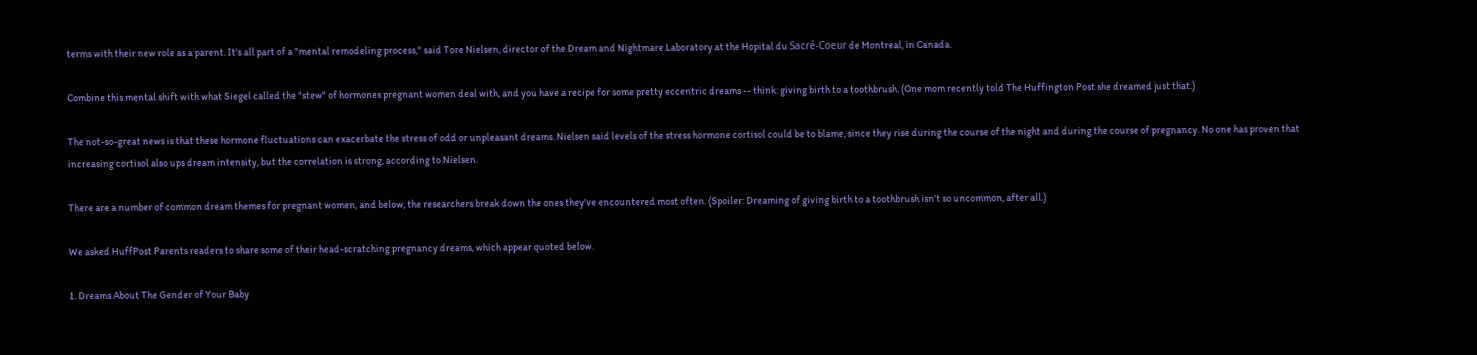terms with their new role as a parent. It's all part of a "mental remodeling process," said Tore Nielsen, director of the Dream and Nightmare Laboratory at the Hopital du Sacré-Coeur de Montreal, in Canada.

Combine this mental shift with what Siegel called the "stew" of hormones pregnant women deal with, and you have a recipe for some pretty eccentric dreams -- think: giving birth to a toothbrush. (One mom recently told The Huffington Post she dreamed just that.)

The not-so-great news is that these hormone fluctuations can exacerbate the stress of odd or unpleasant dreams. Nielsen said levels of the stress hormone cortisol could be to blame, since they rise during the course of the night and during the course of pregnancy. No one has proven that increasing cortisol also ups dream intensity, but the correlation is strong, according to Nielsen.

There are a number of common dream themes for pregnant women, and below, the researchers break down the ones they've encountered most often. (Spoiler: Dreaming of giving birth to a toothbrush isn't so uncommon, after all.)

We asked HuffPost Parents readers to share some of their head-scratching pregnancy dreams, which appear quoted below.

1. Dreams About The Gender of Your Baby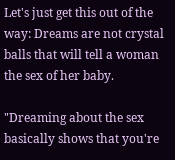Let's just get this out of the way: Dreams are not crystal balls that will tell a woman the sex of her baby.

"Dreaming about the sex basically shows that you're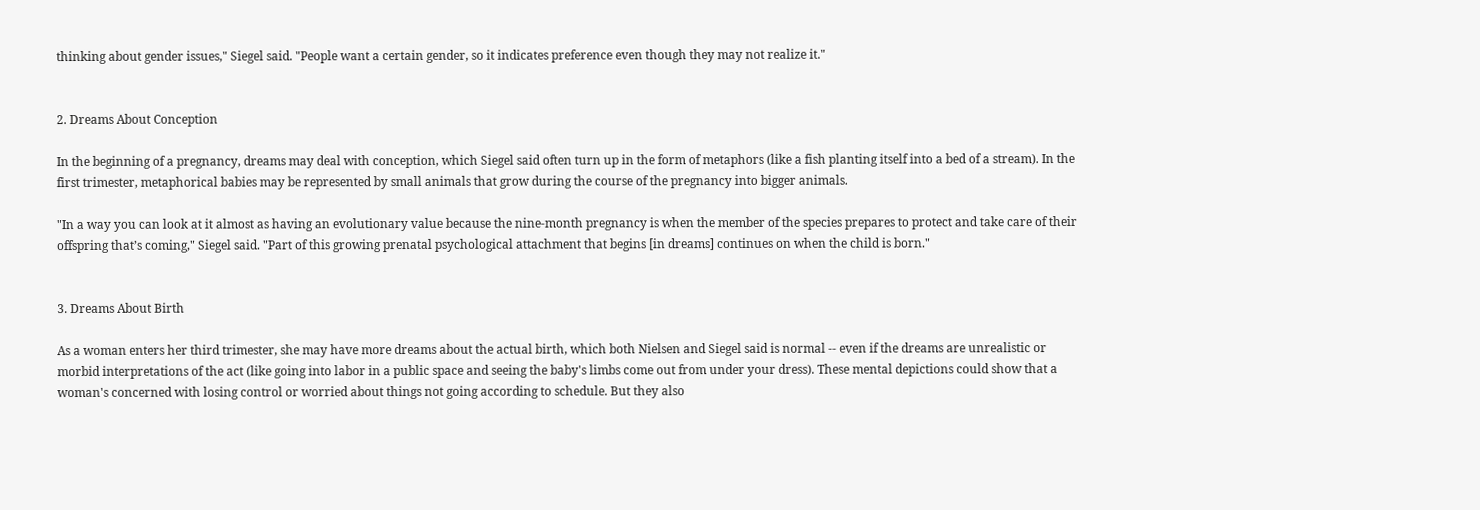thinking about gender issues," Siegel said. "People want a certain gender, so it indicates preference even though they may not realize it."


2. Dreams About Conception

In the beginning of a pregnancy, dreams may deal with conception, which Siegel said often turn up in the form of metaphors (like a fish planting itself into a bed of a stream). In the first trimester, metaphorical babies may be represented by small animals that grow during the course of the pregnancy into bigger animals.

"In a way you can look at it almost as having an evolutionary value because the nine-month pregnancy is when the member of the species prepares to protect and take care of their offspring that’s coming," Siegel said. "Part of this growing prenatal psychological attachment that begins [in dreams] continues on when the child is born."


3. Dreams About Birth

As a woman enters her third trimester, she may have more dreams about the actual birth, which both Nielsen and Siegel said is normal -- even if the dreams are unrealistic or morbid interpretations of the act (like going into labor in a public space and seeing the baby's limbs come out from under your dress). These mental depictions could show that a woman's concerned with losing control or worried about things not going according to schedule. But they also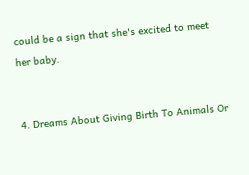could be a sign that she's excited to meet her baby.


4. Dreams About Giving Birth To Animals Or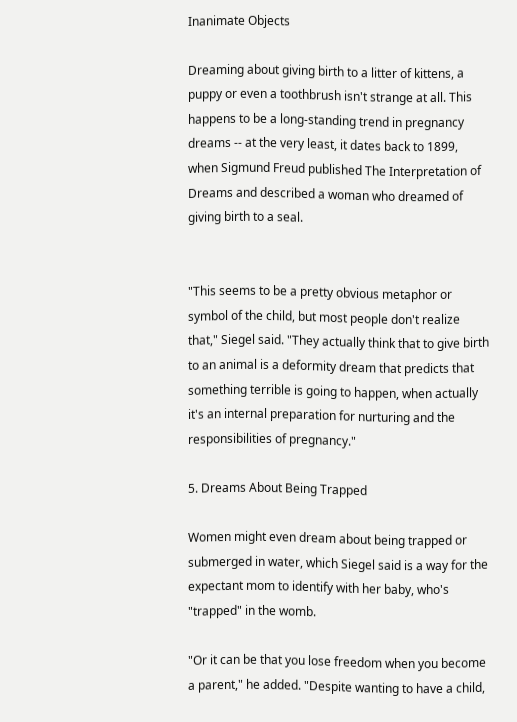Inanimate Objects

Dreaming about giving birth to a litter of kittens, a puppy or even a toothbrush isn't strange at all. This happens to be a long-standing trend in pregnancy dreams -- at the very least, it dates back to 1899, when Sigmund Freud published The Interpretation of Dreams and described a woman who dreamed of giving birth to a seal.


"This seems to be a pretty obvious metaphor or symbol of the child, but most people don't realize that," Siegel said. "They actually think that to give birth to an animal is a deformity dream that predicts that something terrible is going to happen, when actually it's an internal preparation for nurturing and the responsibilities of pregnancy."

5. Dreams About Being Trapped

Women might even dream about being trapped or submerged in water, which Siegel said is a way for the expectant mom to identify with her baby, who's "trapped" in the womb.

"Or it can be that you lose freedom when you become a parent," he added. "Despite wanting to have a child,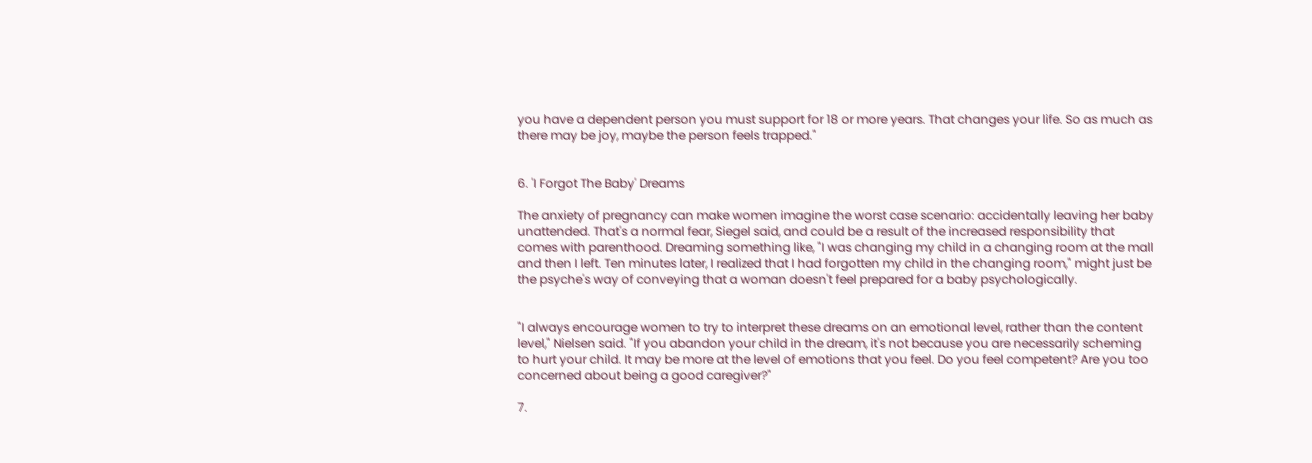you have a dependent person you must support for 18 or more years. That changes your life. So as much as there may be joy, maybe the person feels trapped."


6. 'I Forgot The Baby' Dreams

The anxiety of pregnancy can make women imagine the worst case scenario: accidentally leaving her baby unattended. That's a normal fear, Siegel said, and could be a result of the increased responsibility that comes with parenthood. Dreaming something like, "I was changing my child in a changing room at the mall and then I left. Ten minutes later, I realized that I had forgotten my child in the changing room," might just be the psyche's way of conveying that a woman doesn't feel prepared for a baby psychologically.


"I always encourage women to try to interpret these dreams on an emotional level, rather than the content level," Nielsen said. "If you abandon your child in the dream, it's not because you are necessarily scheming to hurt your child. It may be more at the level of emotions that you feel. Do you feel competent? Are you too concerned about being a good caregiver?"

7.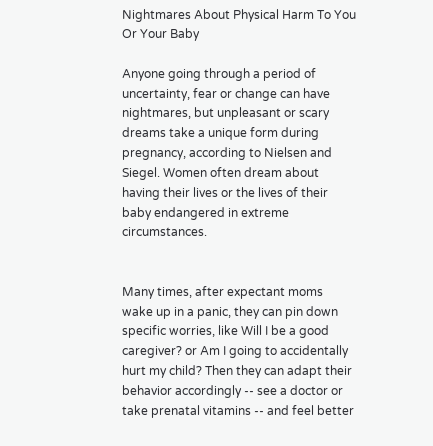Nightmares About Physical Harm To You Or Your Baby

Anyone going through a period of uncertainty, fear or change can have nightmares, but unpleasant or scary dreams take a unique form during pregnancy, according to Nielsen and Siegel. Women often dream about having their lives or the lives of their baby endangered in extreme circumstances.


Many times, after expectant moms wake up in a panic, they can pin down specific worries, like Will I be a good caregiver? or Am I going to accidentally hurt my child? Then they can adapt their behavior accordingly -- see a doctor or take prenatal vitamins -- and feel better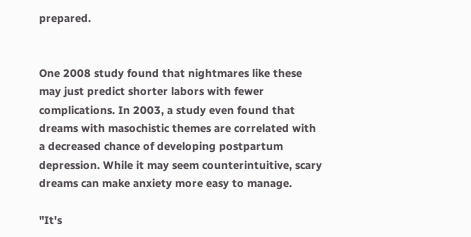prepared.


One 2008 study found that nightmares like these may just predict shorter labors with fewer complications. In 2003, a study even found that dreams with masochistic themes are correlated with a decreased chance of developing postpartum depression. While it may seem counterintuitive, scary dreams can make anxiety more easy to manage.

"It's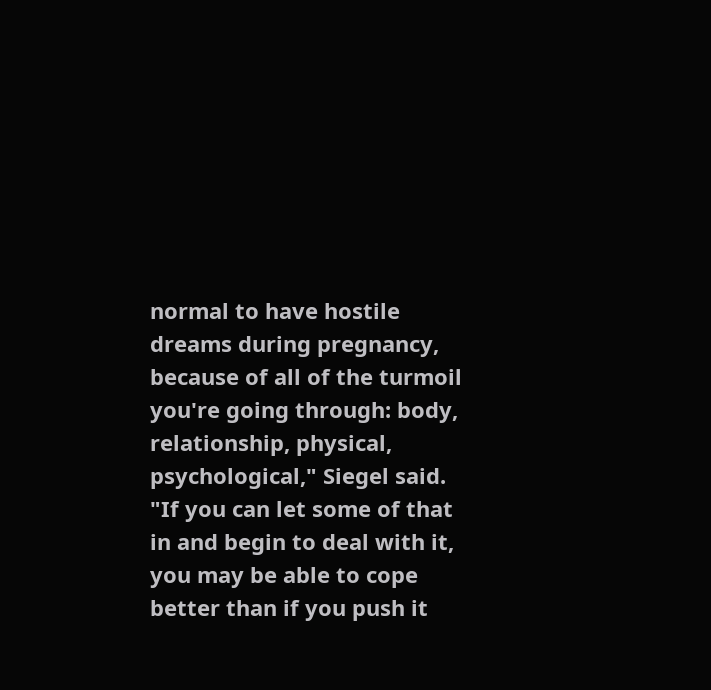normal to have hostile dreams during pregnancy, because of all of the turmoil you're going through: body, relationship, physical, psychological," Siegel said. "If you can let some of that in and begin to deal with it, you may be able to cope better than if you push it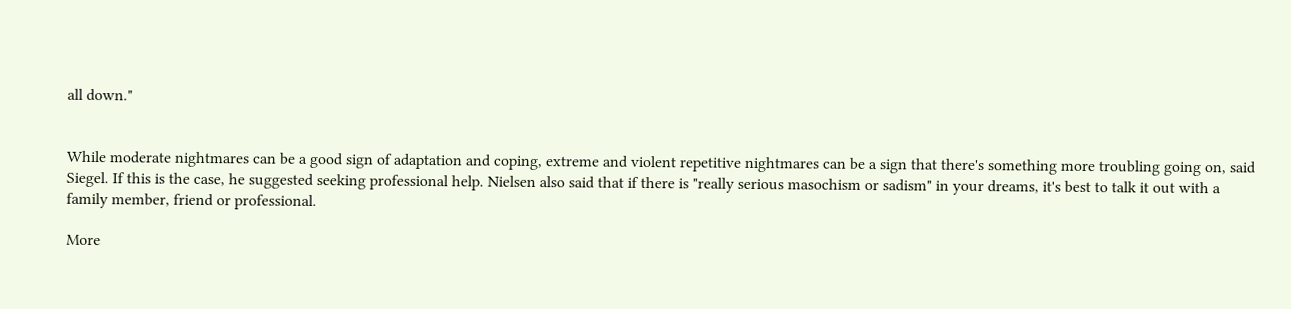all down."


While moderate nightmares can be a good sign of adaptation and coping, extreme and violent repetitive nightmares can be a sign that there's something more troubling going on, said Siegel. If this is the case, he suggested seeking professional help. Nielsen also said that if there is "really serious masochism or sadism" in your dreams, it's best to talk it out with a family member, friend or professional.

More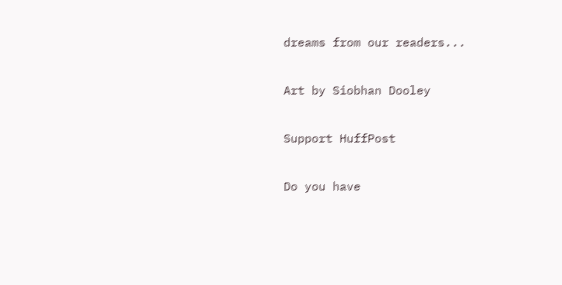dreams from our readers...

Art by Siobhan Dooley

Support HuffPost

Do you have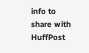info to share with HuffPost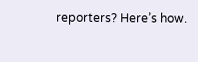reporters? Here’s how.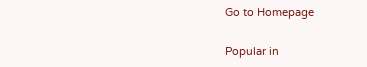Go to Homepage

Popular in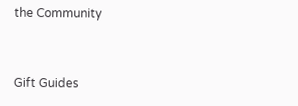the Community


Gift Guides